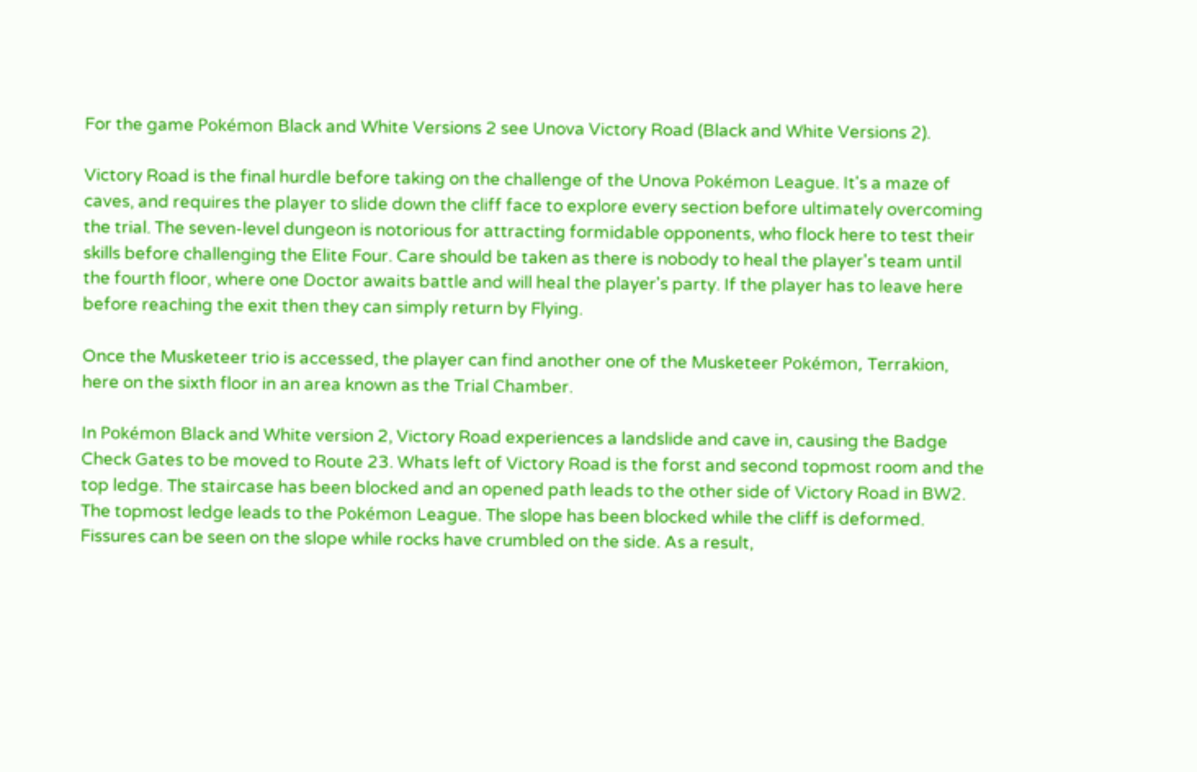For the game Pokémon Black and White Versions 2 see Unova Victory Road (Black and White Versions 2).

Victory Road is the final hurdle before taking on the challenge of the Unova Pokémon League. It's a maze of caves, and requires the player to slide down the cliff face to explore every section before ultimately overcoming the trial. The seven-level dungeon is notorious for attracting formidable opponents, who flock here to test their skills before challenging the Elite Four. Care should be taken as there is nobody to heal the player's team until the fourth floor, where one Doctor awaits battle and will heal the player's party. If the player has to leave here before reaching the exit then they can simply return by Flying.

Once the Musketeer trio is accessed, the player can find another one of the Musketeer Pokémon, Terrakion, here on the sixth floor in an area known as the Trial Chamber.

In Pokémon Black and White version 2, Victory Road experiences a landslide and cave in, causing the Badge Check Gates to be moved to Route 23. Whats left of Victory Road is the forst and second topmost room and the top ledge. The staircase has been blocked and an opened path leads to the other side of Victory Road in BW2. The topmost ledge leads to the Pokémon League. The slope has been blocked while the cliff is deformed. Fissures can be seen on the slope while rocks have crumbled on the side. As a result,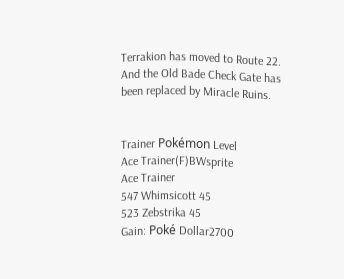Terrakion has moved to Route 22. And the Old Bade Check Gate has been replaced by Miracle Ruins.


Trainer Pokémon Level
Ace Trainer(F)BWsprite
Ace Trainer
547 Whimsicott 45
523 Zebstrika 45
Gain: Poké Dollar2700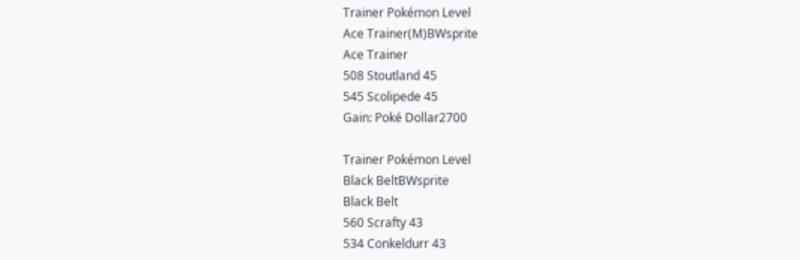Trainer Pokémon Level
Ace Trainer(M)BWsprite
Ace Trainer
508 Stoutland 45
545 Scolipede 45
Gain: Poké Dollar2700

Trainer Pokémon Level
Black BeltBWsprite
Black Belt
560 Scrafty 43
534 Conkeldurr 43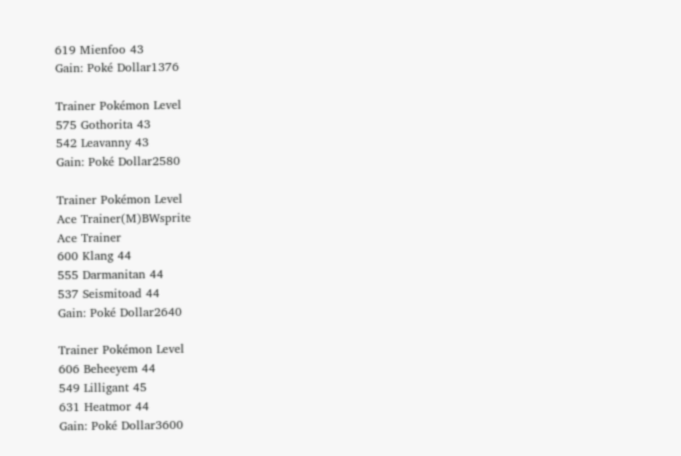619 Mienfoo 43
Gain: Poké Dollar1376

Trainer Pokémon Level
575 Gothorita 43
542 Leavanny 43
Gain: Poké Dollar2580

Trainer Pokémon Level
Ace Trainer(M)BWsprite
Ace Trainer
600 Klang 44
555 Darmanitan 44
537 Seismitoad 44
Gain: Poké Dollar2640

Trainer Pokémon Level
606 Beheeyem 44
549 Lilligant 45
631 Heatmor 44
Gain: Poké Dollar3600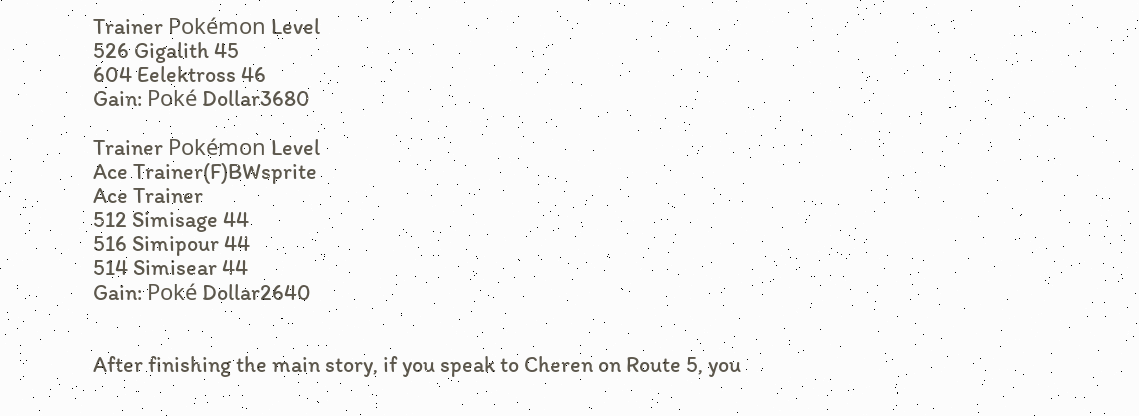Trainer Pokémon Level
526 Gigalith 45
604 Eelektross 46
Gain: Poké Dollar3680

Trainer Pokémon Level
Ace Trainer(F)BWsprite
Ace Trainer
512 Simisage 44
516 Simipour 44
514 Simisear 44
Gain: Poké Dollar2640


After finishing the main story, if you speak to Cheren on Route 5, you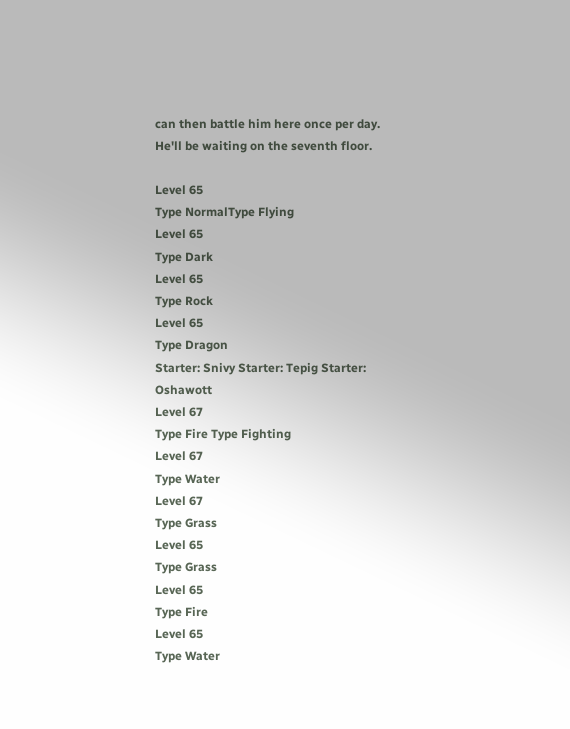can then battle him here once per day. He'll be waiting on the seventh floor.

Level 65
Type NormalType Flying
Level 65
Type Dark
Level 65
Type Rock
Level 65
Type Dragon
Starter: Snivy Starter: Tepig Starter: Oshawott
Level 67
Type Fire Type Fighting
Level 67
Type Water
Level 67
Type Grass
Level 65
Type Grass
Level 65
Type Fire
Level 65
Type Water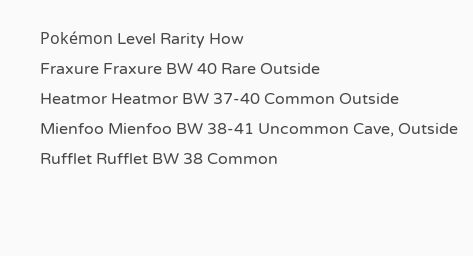Pokémon Level Rarity How
Fraxure Fraxure BW 40 Rare Outside
Heatmor Heatmor BW 37-40 Common Outside
Mienfoo Mienfoo BW 38-41 Uncommon Cave, Outside
Rufflet Rufflet BW 38 Common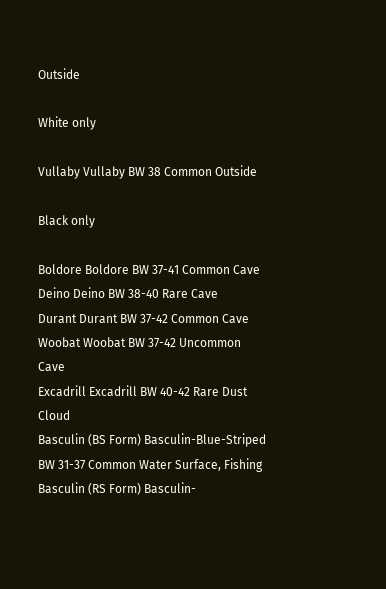Outside

White only

Vullaby Vullaby BW 38 Common Outside

Black only

Boldore Boldore BW 37-41 Common Cave
Deino Deino BW 38-40 Rare Cave
Durant Durant BW 37-42 Common Cave
Woobat Woobat BW 37-42 Uncommon Cave
Excadrill Excadrill BW 40-42 Rare Dust Cloud
Basculin (BS Form) Basculin-Blue-Striped BW 31-37 Common Water Surface, Fishing
Basculin (RS Form) Basculin-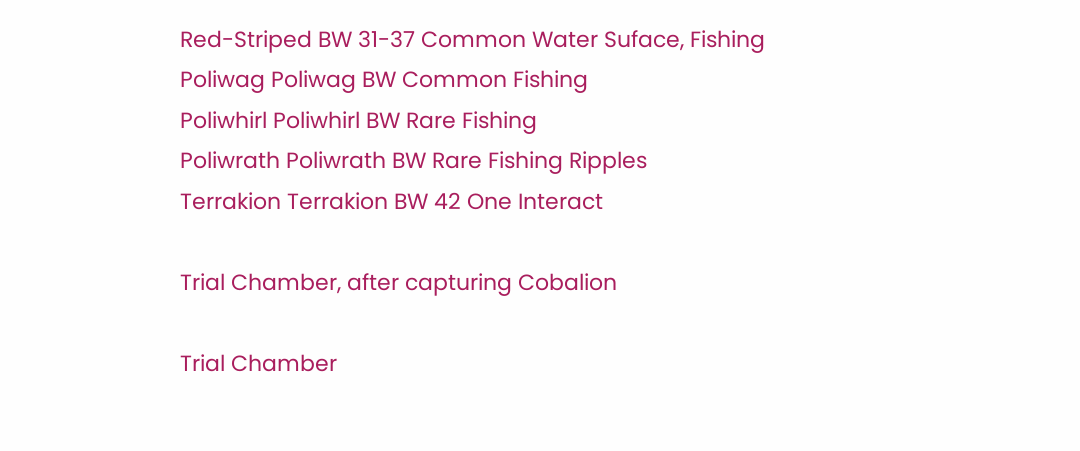Red-Striped BW 31-37 Common Water Suface, Fishing
Poliwag Poliwag BW Common Fishing
Poliwhirl Poliwhirl BW Rare Fishing
Poliwrath Poliwrath BW Rare Fishing Ripples
Terrakion Terrakion BW 42 One Interact

Trial Chamber, after capturing Cobalion

Trial Chamber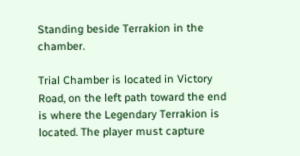Standing beside Terrakion in the chamber.

Trial Chamber is located in Victory Road, on the left path toward the end is where the Legendary Terrakion is located. The player must capture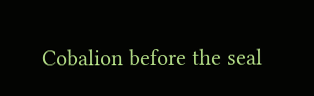Cobalion before the seal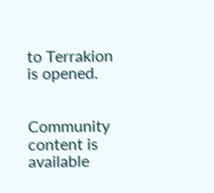to Terrakion is opened.


Community content is available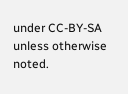under CC-BY-SA unless otherwise noted.